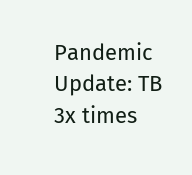Pandemic Update: TB 3x times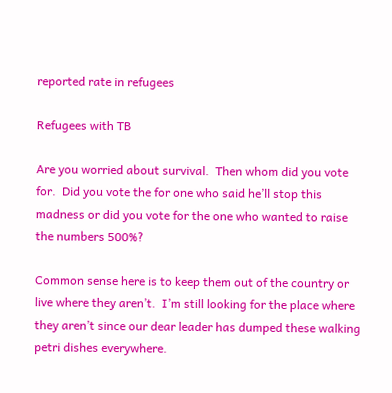reported rate in refugees

Refugees with TB

Are you worried about survival.  Then whom did you vote for.  Did you vote the for one who said he’ll stop this madness or did you vote for the one who wanted to raise the numbers 500%?

Common sense here is to keep them out of the country or live where they aren’t.  I’m still looking for the place where they aren’t since our dear leader has dumped these walking petri dishes everywhere.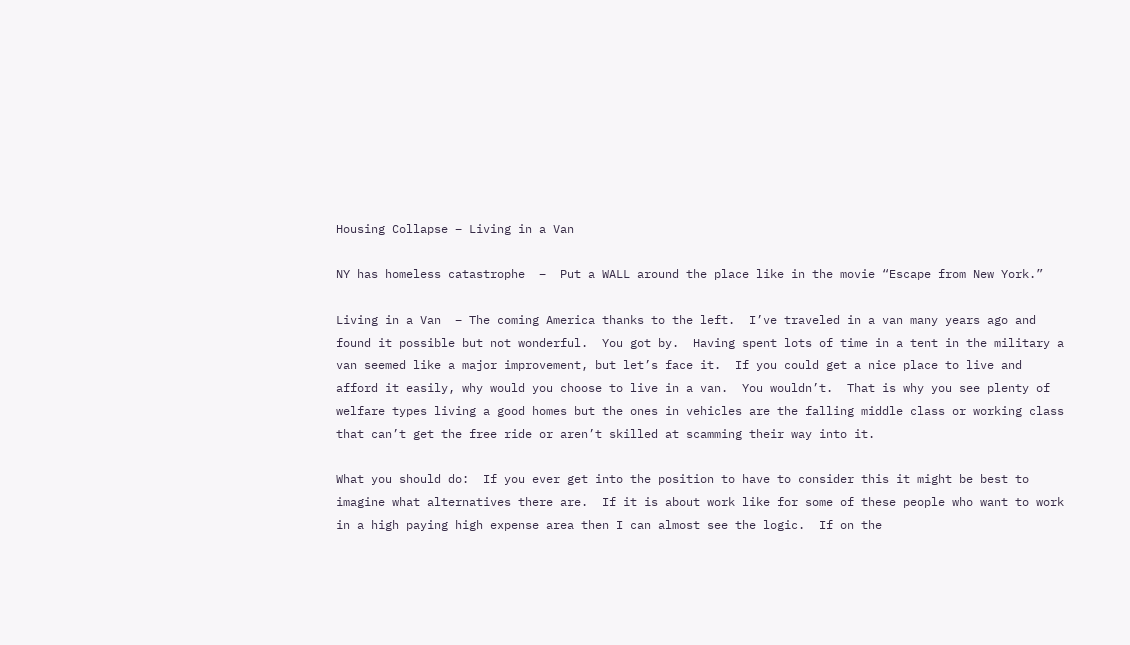Housing Collapse – Living in a Van

NY has homeless catastrophe  –  Put a WALL around the place like in the movie “Escape from New York.”

Living in a Van  – The coming America thanks to the left.  I’ve traveled in a van many years ago and found it possible but not wonderful.  You got by.  Having spent lots of time in a tent in the military a van seemed like a major improvement, but let’s face it.  If you could get a nice place to live and afford it easily, why would you choose to live in a van.  You wouldn’t.  That is why you see plenty of welfare types living a good homes but the ones in vehicles are the falling middle class or working class that can’t get the free ride or aren’t skilled at scamming their way into it.

What you should do:  If you ever get into the position to have to consider this it might be best to imagine what alternatives there are.  If it is about work like for some of these people who want to work in a high paying high expense area then I can almost see the logic.  If on the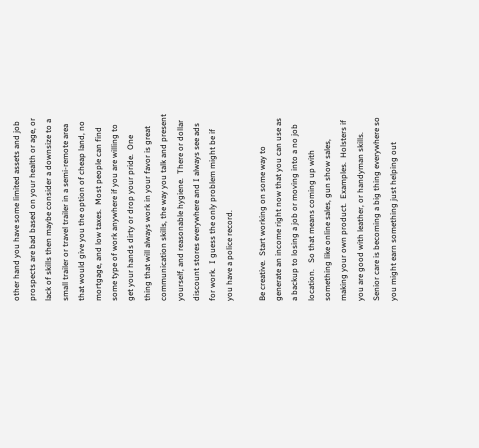other hand you have some limited assets and job prospects are bad based on your health or age, or lack of skills then maybe consider a downsize to a small trailer or travel trailer in a semi-remote area that would give you the option of cheap land, no mortgage, and low taxes.  Most people can find some type of work anywhere if you are willing to get your hands dirty or drop your pride.  One thing that will always work in your favor is great communication skills, the way you talk and present yourself, and reasonable hygiene.  There or dollar discount stores everywhere and I always see ads for work.  I guess the only problem might be if you have a police record.

Be creative.  Start working on some way to generate an income right now that you can use as a backup to losing a job or moving into a no job location.   So that means coming up with something like online sales, gun show sales, making your own product.  Examples.  Holsters if you are good with leather, or handyman skills.  Senior care is becoming a big thing everywhere so you might earn something just helping out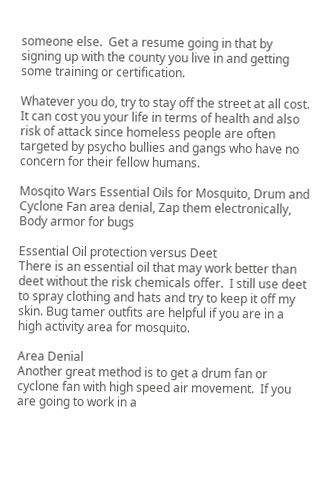someone else.  Get a resume going in that by signing up with the county you live in and getting some training or certification.

Whatever you do, try to stay off the street at all cost.  It can cost you your life in terms of health and also risk of attack since homeless people are often targeted by psycho bullies and gangs who have no concern for their fellow humans.

Mosqito Wars Essential Oils for Mosquito, Drum and Cyclone Fan area denial, Zap them electronically, Body armor for bugs

Essential Oil protection versus Deet
There is an essential oil that may work better than deet without the risk chemicals offer.  I still use deet to spray clothing and hats and try to keep it off my skin. Bug tamer outfits are helpful if you are in a high activity area for mosquito.

Area Denial
Another great method is to get a drum fan or cyclone fan with high speed air movement.  If you are going to work in a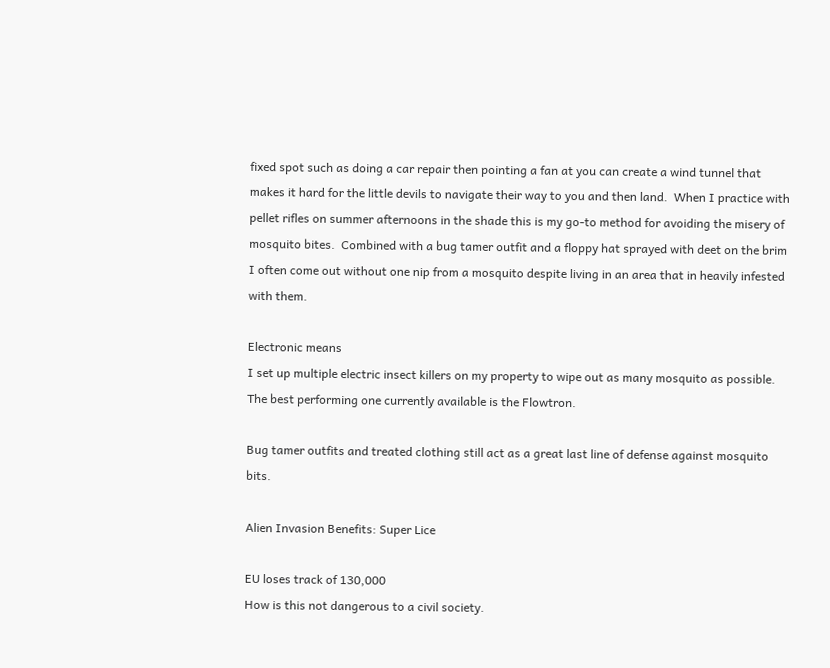fixed spot such as doing a car repair then pointing a fan at you can create a wind tunnel that makes it hard for the little devils to navigate their way to you and then land.  When I practice with pellet rifles on summer afternoons in the shade this is my go-to method for avoiding the misery of mosquito bites.  Combined with a bug tamer outfit and a floppy hat sprayed with deet on the brim I often come out without one nip from a mosquito despite living in an area that in heavily infested with them.

Electronic means
I set up multiple electric insect killers on my property to wipe out as many mosquito as possible.  The best performing one currently available is the Flowtron.

Bug tamer outfits and treated clothing still act as a great last line of defense against mosquito bits.

Alien Invasion Benefits: Super Lice

EU loses track of 130,000
How is this not dangerous to a civil society.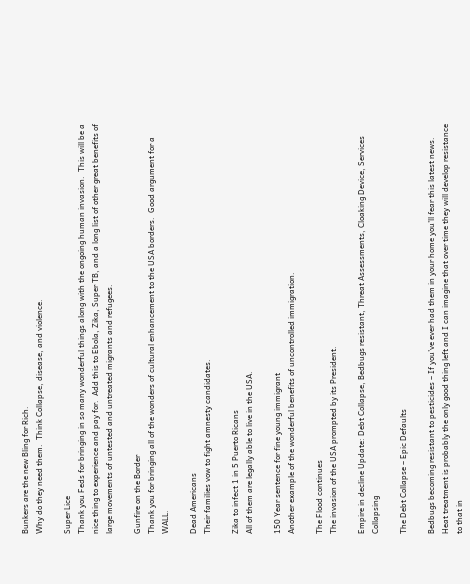Bunkers are the new Bling for Rich.
Why do they need them.  Think Collapse, disease, and violence.

Super Lice
Thank you Feds for bringing in so many wonderful things along with the ongoing human invasion.  This will be a nice thing to experience and pay for.  Add this to Ebola, Zika, Super TB, and a long list of other great benefits of large movements of untested and untreated migrants and refugees.

Gunfire on the Border
Thank you for bringing all of the wonders of cultural enhancement to the USA borders.  Good argument for a WALL.

Dead Americans
Their families vow to fight amnesty candidates.

Zika to infect 1 in 5 Puerto Ricans
All of them are legally able to live in the USA.

150 Year sentence for fine young immigrant
Another example of the wonderful benefits of uncontrolled immigration.

The Flood continues
The invasion of the USA prompted by its President.

Empire in decline Update: Debt Collapse, Bedbugs resistant, Threat Assessments, Cloaking Device, Services Collapsing

The Debt Collapse – Epic Defaults

Bedbugs becoming resistant to pesticides – If you’ve ever had them in your home you’ll fear this latest news.  Heat treatment is probably the only good thing left and I can imagine that over time they will develop resistance to that in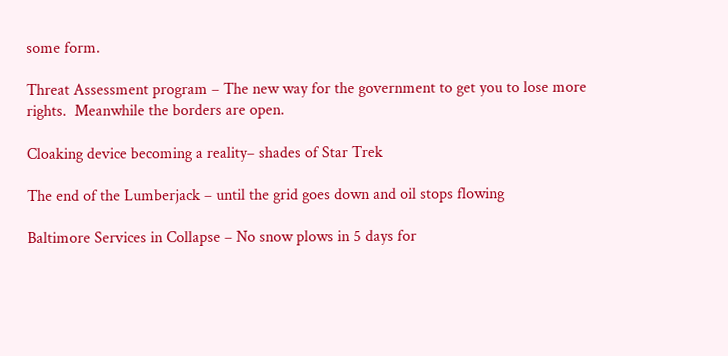some form.

Threat Assessment program – The new way for the government to get you to lose more rights.  Meanwhile the borders are open.

Cloaking device becoming a reality– shades of Star Trek

The end of the Lumberjack – until the grid goes down and oil stops flowing

Baltimore Services in Collapse – No snow plows in 5 days for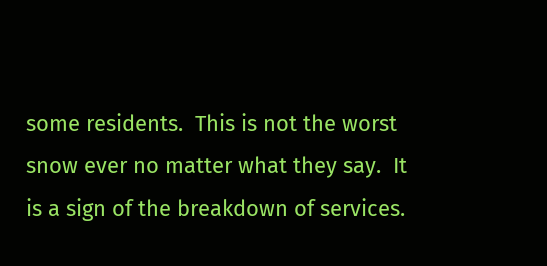some residents.  This is not the worst snow ever no matter what they say.  It is a sign of the breakdown of services.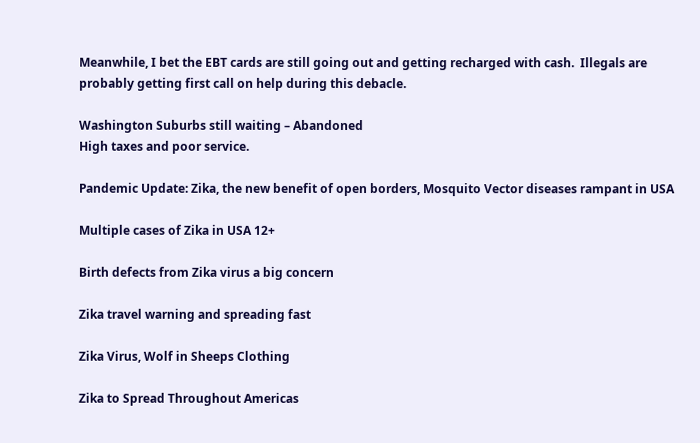Meanwhile, I bet the EBT cards are still going out and getting recharged with cash.  Illegals are probably getting first call on help during this debacle.

Washington Suburbs still waiting – Abandoned
High taxes and poor service.

Pandemic Update: Zika, the new benefit of open borders, Mosquito Vector diseases rampant in USA

Multiple cases of Zika in USA 12+

Birth defects from Zika virus a big concern

Zika travel warning and spreading fast

Zika Virus, Wolf in Sheeps Clothing

Zika to Spread Throughout Americas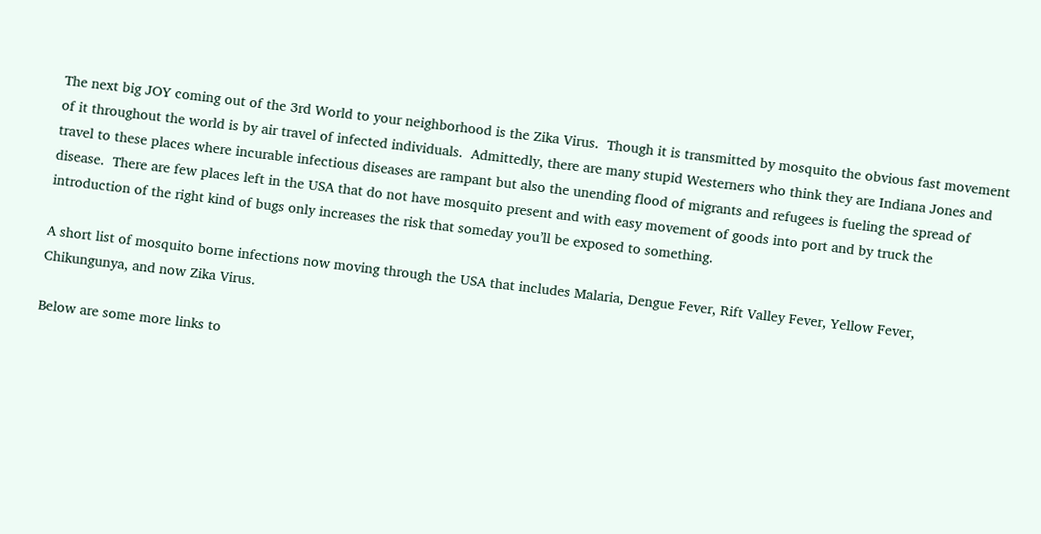The next big JOY coming out of the 3rd World to your neighborhood is the Zika Virus.  Though it is transmitted by mosquito the obvious fast movement of it throughout the world is by air travel of infected individuals.  Admittedly, there are many stupid Westerners who think they are Indiana Jones and travel to these places where incurable infectious diseases are rampant but also the unending flood of migrants and refugees is fueling the spread of disease.  There are few places left in the USA that do not have mosquito present and with easy movement of goods into port and by truck the introduction of the right kind of bugs only increases the risk that someday you’ll be exposed to something.

A short list of mosquito borne infections now moving through the USA that includes Malaria, Dengue Fever, Rift Valley Fever, Yellow Fever, Chikungunya, and now Zika Virus.

Below are some more links to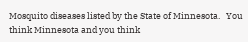Mosquito diseases listed by the State of Minnesota.   You think Minnesota and you think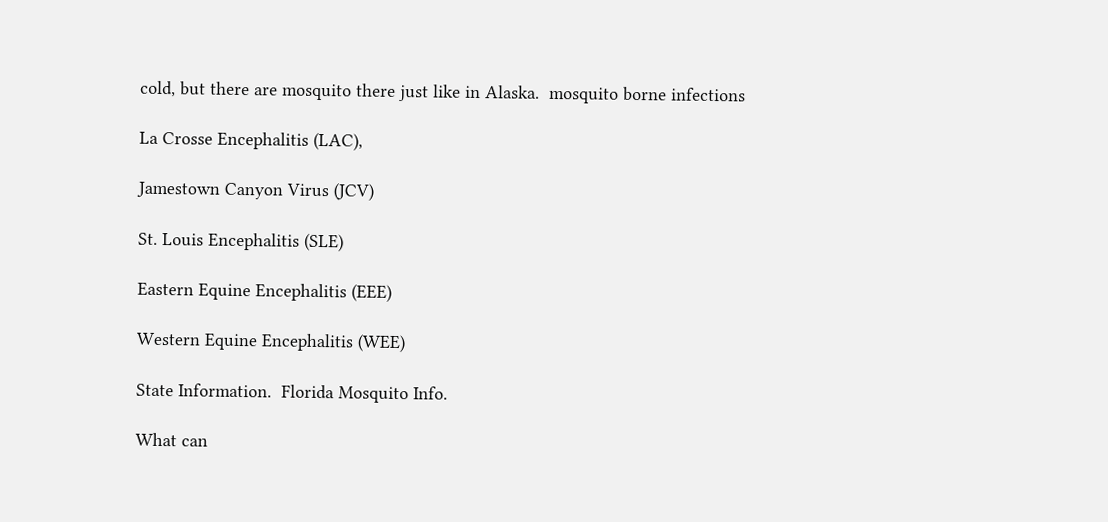cold, but there are mosquito there just like in Alaska.  mosquito borne infections

La Crosse Encephalitis (LAC),

Jamestown Canyon Virus (JCV)

St. Louis Encephalitis (SLE)

Eastern Equine Encephalitis (EEE)

Western Equine Encephalitis (WEE)

State Information.  Florida Mosquito Info.

What can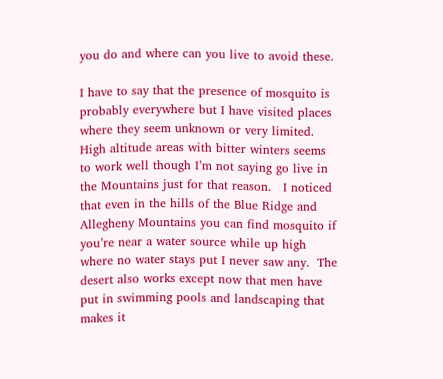you do and where can you live to avoid these.

I have to say that the presence of mosquito is probably everywhere but I have visited places where they seem unknown or very limited.  High altitude areas with bitter winters seems to work well though I’m not saying go live in the Mountains just for that reason.   I noticed that even in the hills of the Blue Ridge and Allegheny Mountains you can find mosquito if you’re near a water source while up high where no water stays put I never saw any.  The desert also works except now that men have put in swimming pools and landscaping that makes it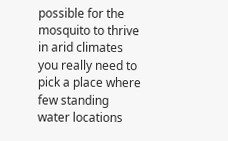possible for the mosquito to thrive in arid climates you really need to pick a place where few standing water locations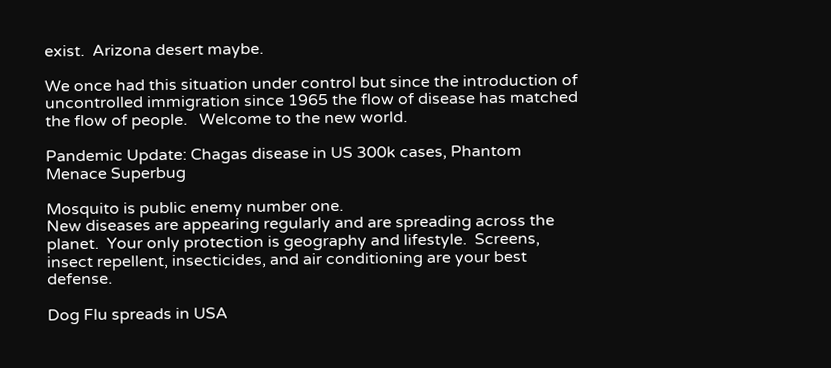exist.  Arizona desert maybe.

We once had this situation under control but since the introduction of uncontrolled immigration since 1965 the flow of disease has matched the flow of people.   Welcome to the new world.

Pandemic Update: Chagas disease in US 300k cases, Phantom Menace Superbug

Mosquito is public enemy number one.
New diseases are appearing regularly and are spreading across the planet.  Your only protection is geography and lifestyle.  Screens, insect repellent, insecticides, and air conditioning are your best defense.

Dog Flu spreads in USA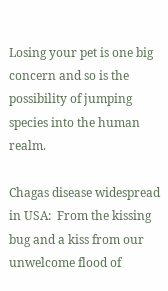Losing your pet is one big concern and so is the possibility of jumping species into the human realm.

Chagas disease widespread in USA:  From the kissing bug and a kiss from our unwelcome flood of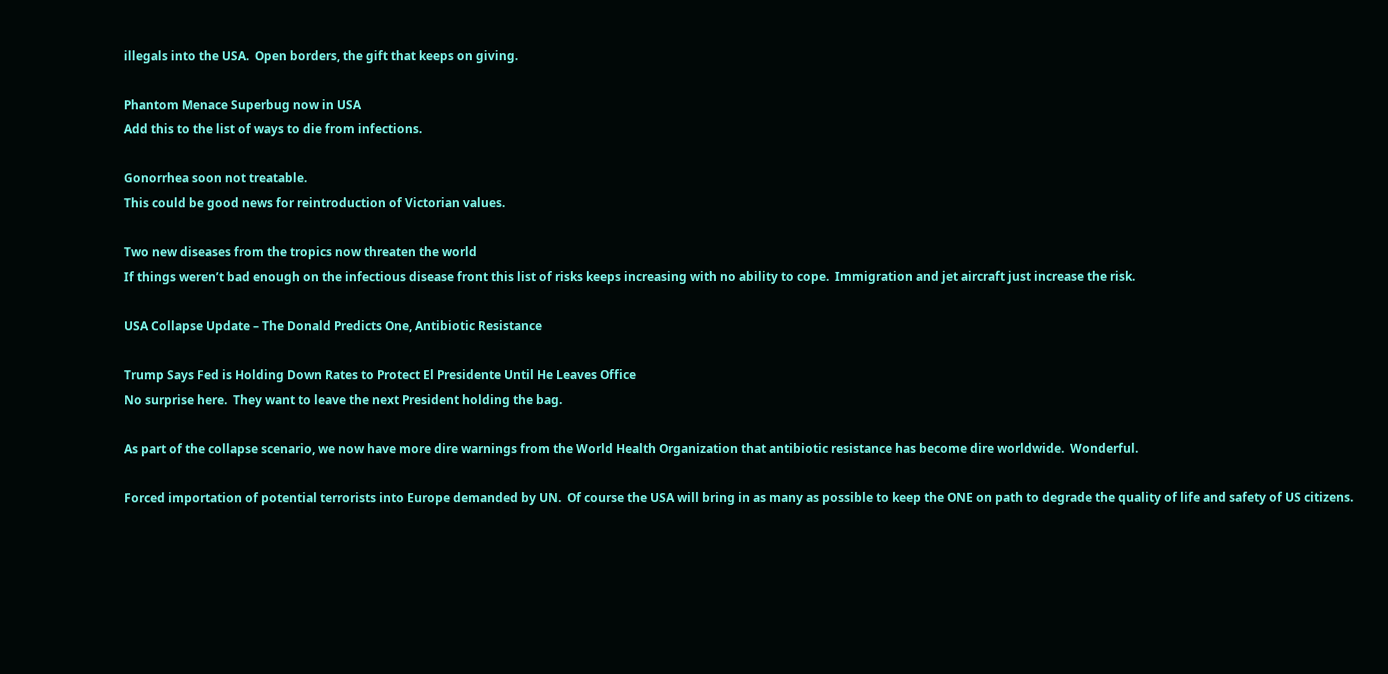illegals into the USA.  Open borders, the gift that keeps on giving.

Phantom Menace Superbug now in USA
Add this to the list of ways to die from infections.

Gonorrhea soon not treatable.
This could be good news for reintroduction of Victorian values.

Two new diseases from the tropics now threaten the world
If things weren’t bad enough on the infectious disease front this list of risks keeps increasing with no ability to cope.  Immigration and jet aircraft just increase the risk.

USA Collapse Update – The Donald Predicts One, Antibiotic Resistance

Trump Says Fed is Holding Down Rates to Protect El Presidente Until He Leaves Office
No surprise here.  They want to leave the next President holding the bag.

As part of the collapse scenario, we now have more dire warnings from the World Health Organization that antibiotic resistance has become dire worldwide.  Wonderful.

Forced importation of potential terrorists into Europe demanded by UN.  Of course the USA will bring in as many as possible to keep the ONE on path to degrade the quality of life and safety of US citizens.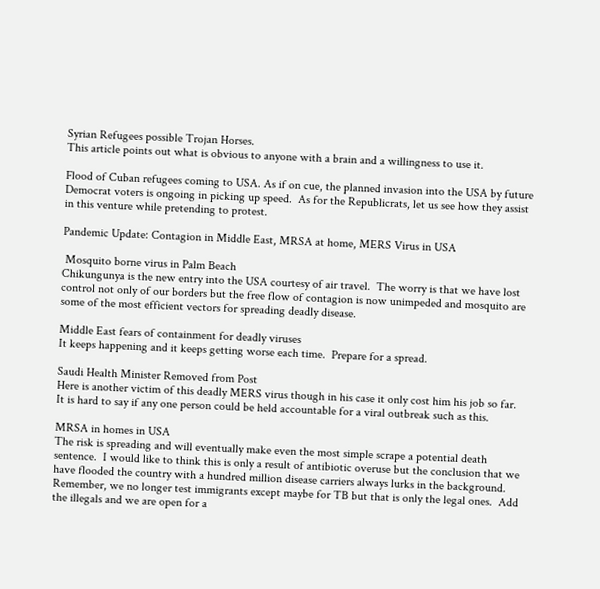Syrian Refugees possible Trojan Horses.
This article points out what is obvious to anyone with a brain and a willingness to use it.

Flood of Cuban refugees coming to USA. As if on cue, the planned invasion into the USA by future Democrat voters is ongoing in picking up speed.  As for the Republicrats, let us see how they assist in this venture while pretending to protest.

Pandemic Update: Contagion in Middle East, MRSA at home, MERS Virus in USA

 Mosquito borne virus in Palm Beach
Chikungunya is the new entry into the USA courtesy of air travel.  The worry is that we have lost control not only of our borders but the free flow of contagion is now unimpeded and mosquito are some of the most efficient vectors for spreading deadly disease.

Middle East fears of containment for deadly viruses
It keeps happening and it keeps getting worse each time.  Prepare for a spread.

Saudi Health Minister Removed from Post
Here is another victim of this deadly MERS virus though in his case it only cost him his job so far.  It is hard to say if any one person could be held accountable for a viral outbreak such as this.

MRSA in homes in USA
The risk is spreading and will eventually make even the most simple scrape a potential death sentence.  I would like to think this is only a result of antibiotic overuse but the conclusion that we have flooded the country with a hundred million disease carriers always lurks in the background.  Remember, we no longer test immigrants except maybe for TB but that is only the legal ones.  Add the illegals and we are open for a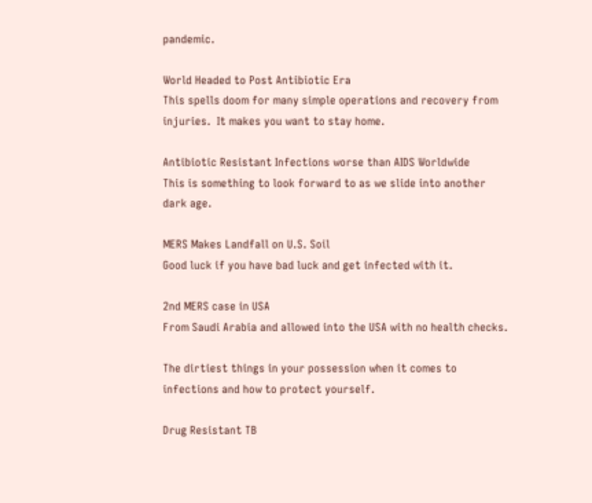pandemic.

World Headed to Post Antibiotic Era
This spells doom for many simple operations and recovery from injuries.  It makes you want to stay home.

Antibiotic Resistant Infections worse than AIDS Worldwide
This is something to look forward to as we slide into another dark age.

MERS Makes Landfall on U.S. Soil
Good luck if you have bad luck and get infected with it.

2nd MERS case in USA
From Saudi Arabia and allowed into the USA with no health checks.

The dirtiest things in your possession when it comes to infections and how to protect yourself.

Drug Resistant TB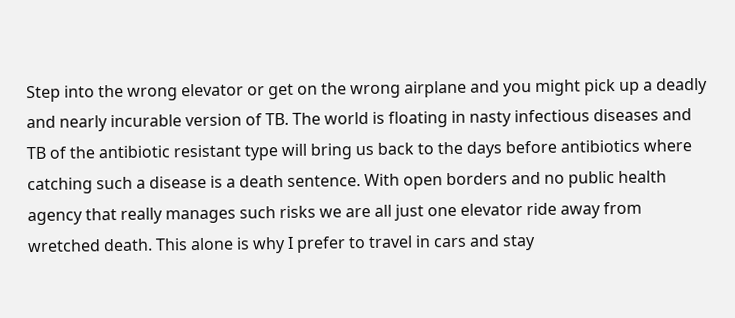Step into the wrong elevator or get on the wrong airplane and you might pick up a deadly and nearly incurable version of TB. The world is floating in nasty infectious diseases and TB of the antibiotic resistant type will bring us back to the days before antibiotics where catching such a disease is a death sentence. With open borders and no public health agency that really manages such risks we are all just one elevator ride away from wretched death. This alone is why I prefer to travel in cars and stay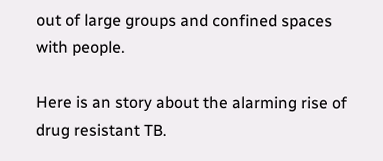out of large groups and confined spaces with people.

Here is an story about the alarming rise of drug resistant TB.